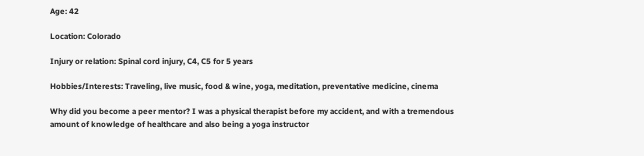Age: 42

Location: Colorado

Injury or relation: Spinal cord injury, C4, C5 for 5 years

Hobbies/Interests: Traveling, live music, food & wine, yoga, meditation, preventative medicine, cinema

Why did you become a peer mentor? I was a physical therapist before my accident, and with a tremendous amount of knowledge of healthcare and also being a yoga instructor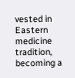vested in Eastern medicine tradition, becoming a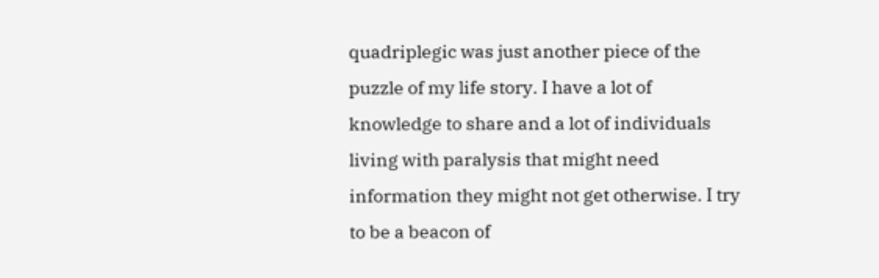quadriplegic was just another piece of the puzzle of my life story. I have a lot of knowledge to share and a lot of individuals living with paralysis that might need information they might not get otherwise. I try to be a beacon of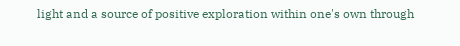light and a source of positive exploration within one's own through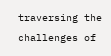traversing the challenges of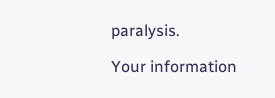paralysis.

Your information